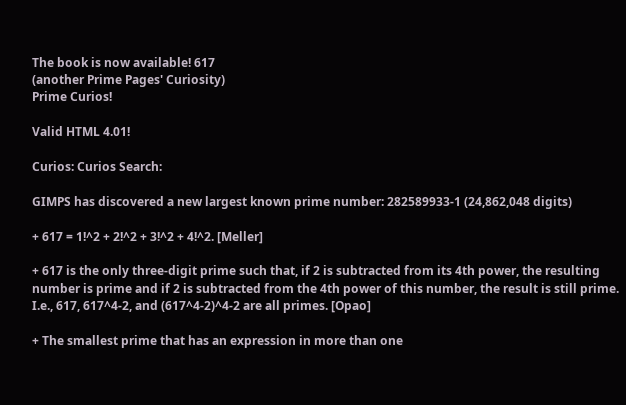The book is now available! 617
(another Prime Pages' Curiosity)
Prime Curios!

Valid HTML 4.01!

Curios: Curios Search:

GIMPS has discovered a new largest known prime number: 282589933-1 (24,862,048 digits)

+ 617 = 1!^2 + 2!^2 + 3!^2 + 4!^2. [Meller]

+ 617 is the only three-digit prime such that, if 2 is subtracted from its 4th power, the resulting number is prime and if 2 is subtracted from the 4th power of this number, the result is still prime. I.e., 617, 617^4-2, and (617^4-2)^4-2 are all primes. [Opao]

+ The smallest prime that has an expression in more than one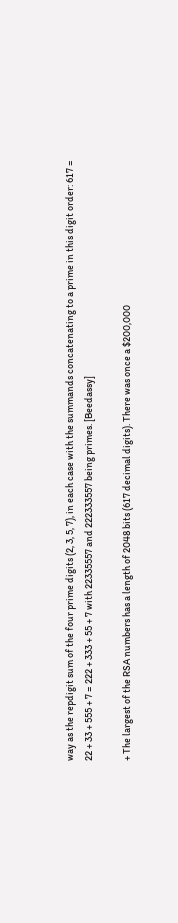way as the repdigit sum of the four prime digits (2, 3, 5, 7), in each case with the summands concatenating to a prime in this digit order: 617 = 22 + 33 + 555 + 7 = 222 + 333 + 55 + 7 with 22335557 and 222333557 being primes. [Beedassy]

+ The largest of the RSA numbers has a length of 2048 bits (617 decimal digits). There was once a $200,000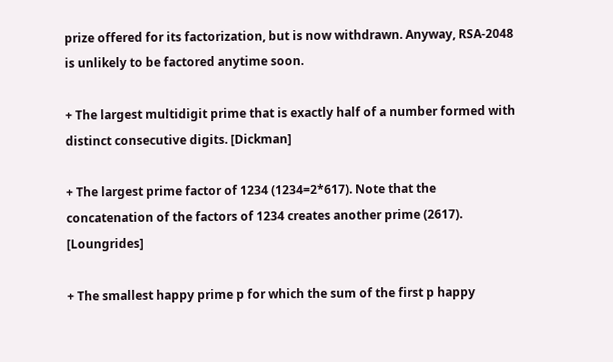prize offered for its factorization, but is now withdrawn. Anyway, RSA-2048 is unlikely to be factored anytime soon.

+ The largest multidigit prime that is exactly half of a number formed with distinct consecutive digits. [Dickman]

+ The largest prime factor of 1234 (1234=2*617). Note that the concatenation of the factors of 1234 creates another prime (2617). [Loungrides]

+ The smallest happy prime p for which the sum of the first p happy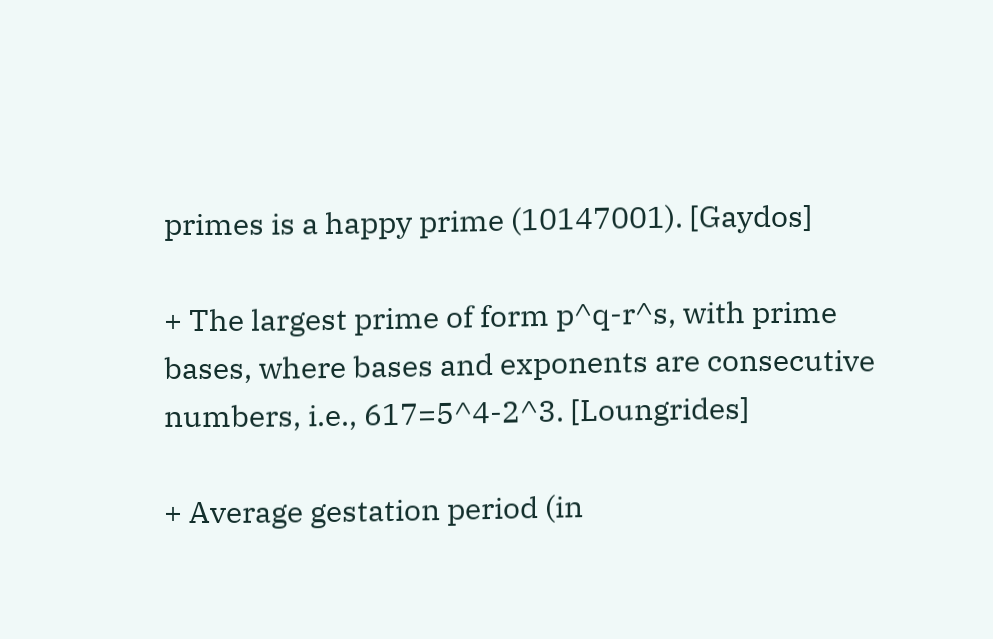primes is a happy prime (10147001). [Gaydos]

+ The largest prime of form p^q-r^s, with prime bases, where bases and exponents are consecutive numbers, i.e., 617=5^4-2^3. [Loungrides]

+ Average gestation period (in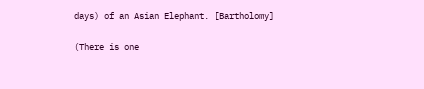days) of an Asian Elephant. [Bartholomy]

(There is one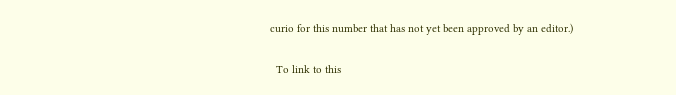curio for this number that has not yet been approved by an editor.)

  To link to this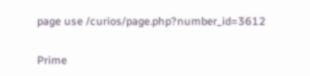page use /curios/page.php?number_id=3612

Prime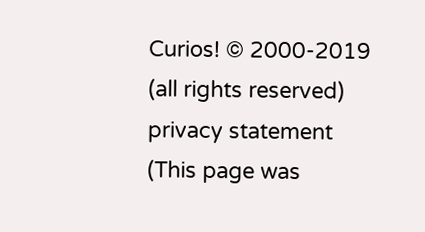Curios! © 2000-2019 (all rights reserved)  privacy statement   (This page was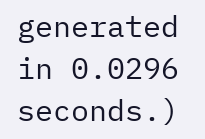generated in 0.0296 seconds.)